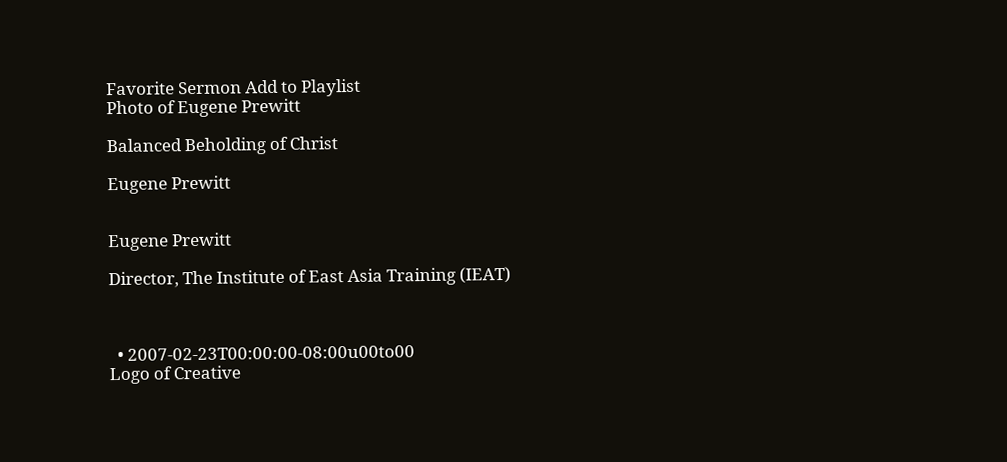Favorite Sermon Add to Playlist
Photo of Eugene Prewitt

Balanced Beholding of Christ

Eugene Prewitt


Eugene Prewitt

Director, The Institute of East Asia Training (IEAT)



  • 2007-02-23T00:00:00-08:00u00to00
Logo of Creative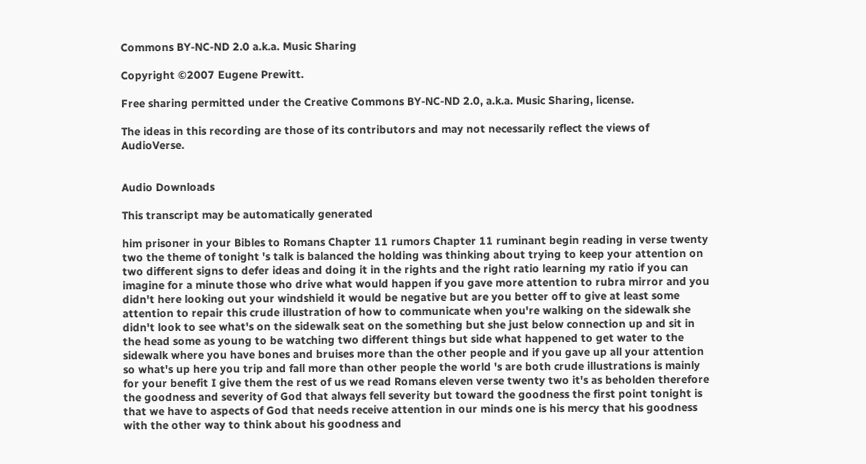Commons BY-NC-ND 2.0 a.k.a. Music Sharing

Copyright ©2007 Eugene Prewitt.

Free sharing permitted under the Creative Commons BY-NC-ND 2.0, a.k.a. Music Sharing, license.

The ideas in this recording are those of its contributors and may not necessarily reflect the views of AudioVerse.


Audio Downloads

This transcript may be automatically generated

him prisoner in your Bibles to Romans Chapter 11 rumors Chapter 11 ruminant begin reading in verse twenty two the theme of tonight 's talk is balanced the holding was thinking about trying to keep your attention on two different signs to defer ideas and doing it in the rights and the right ratio learning my ratio if you can imagine for a minute those who drive what would happen if you gave more attention to rubra mirror and you didn't here looking out your windshield it would be negative but are you better off to give at least some attention to repair this crude illustration of how to communicate when you're walking on the sidewalk she didn't look to see what's on the sidewalk seat on the something but she just below connection up and sit in the head some as young to be watching two different things but side what happened to get water to the sidewalk where you have bones and bruises more than the other people and if you gave up all your attention so what's up here you trip and fall more than other people the world 's are both crude illustrations is mainly for your benefit I give them the rest of us we read Romans eleven verse twenty two it's as beholden therefore the goodness and severity of God that always fell severity but toward the goodness the first point tonight is that we have to aspects of God that needs receive attention in our minds one is his mercy that his goodness with the other way to think about his goodness and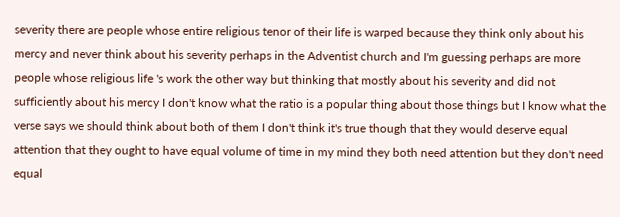severity there are people whose entire religious tenor of their life is warped because they think only about his mercy and never think about his severity perhaps in the Adventist church and I'm guessing perhaps are more people whose religious life 's work the other way but thinking that mostly about his severity and did not sufficiently about his mercy I don't know what the ratio is a popular thing about those things but I know what the verse says we should think about both of them I don't think it's true though that they would deserve equal attention that they ought to have equal volume of time in my mind they both need attention but they don't need equal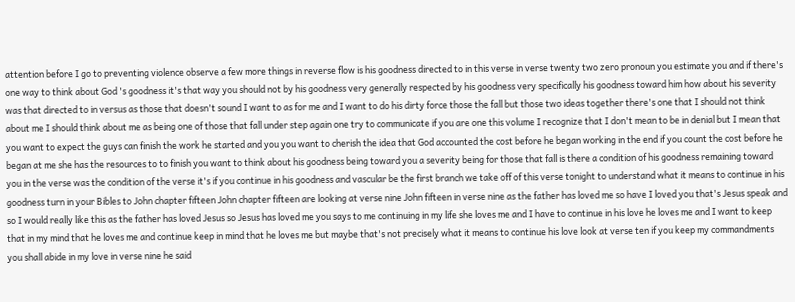attention before I go to preventing violence observe a few more things in reverse flow is his goodness directed to in this verse in verse twenty two zero pronoun you estimate you and if there's one way to think about God 's goodness it's that way you should not by his goodness very generally respected by his goodness very specifically his goodness toward him how about his severity was that directed to in versus as those that doesn't sound I want to as for me and I want to do his dirty force those the fall but those two ideas together there's one that I should not think about me I should think about me as being one of those that fall under step again one try to communicate if you are one this volume I recognize that I don't mean to be in denial but I mean that you want to expect the guys can finish the work he started and you you want to cherish the idea that God accounted the cost before he began working in the end if you count the cost before he began at me she has the resources to to finish you want to think about his goodness being toward you a severity being for those that fall is there a condition of his goodness remaining toward you in the verse was the condition of the verse it's if you continue in his goodness and vascular be the first branch we take off of this verse tonight to understand what it means to continue in his goodness turn in your Bibles to John chapter fifteen John chapter fifteen are looking at verse nine John fifteen in verse nine as the father has loved me so have I loved you that's Jesus speak and so I would really like this as the father has loved Jesus so Jesus has loved me you says to me continuing in my life she loves me and I have to continue in his love he loves me and I want to keep that in my mind that he loves me and continue keep in mind that he loves me but maybe that's not precisely what it means to continue his love look at verse ten if you keep my commandments you shall abide in my love in verse nine he said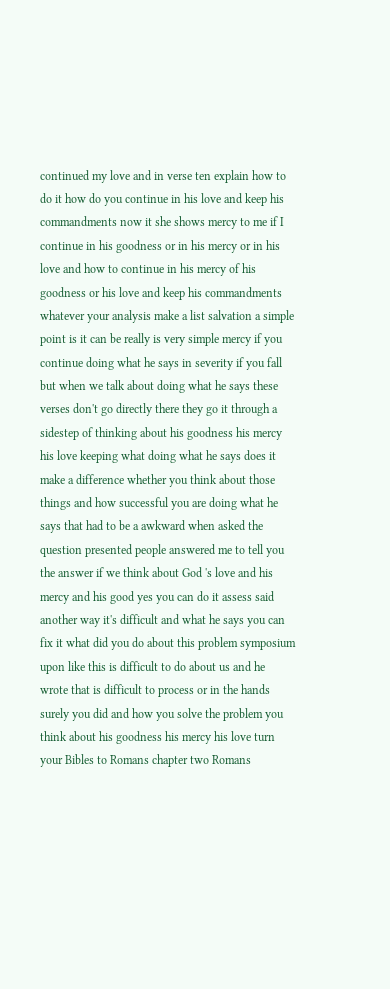continued my love and in verse ten explain how to do it how do you continue in his love and keep his commandments now it she shows mercy to me if I continue in his goodness or in his mercy or in his love and how to continue in his mercy of his goodness or his love and keep his commandments whatever your analysis make a list salvation a simple point is it can be really is very simple mercy if you continue doing what he says in severity if you fall but when we talk about doing what he says these verses don't go directly there they go it through a sidestep of thinking about his goodness his mercy his love keeping what doing what he says does it make a difference whether you think about those things and how successful you are doing what he says that had to be a awkward when asked the question presented people answered me to tell you the answer if we think about God 's love and his mercy and his good yes you can do it assess said another way it's difficult and what he says you can fix it what did you do about this problem symposium upon like this is difficult to do about us and he wrote that is difficult to process or in the hands surely you did and how you solve the problem you think about his goodness his mercy his love turn your Bibles to Romans chapter two Romans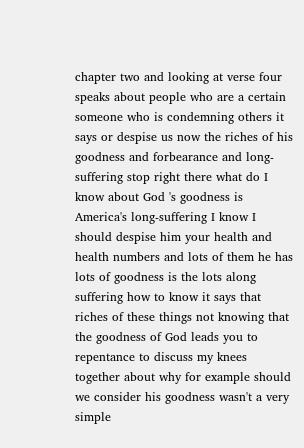chapter two and looking at verse four speaks about people who are a certain someone who is condemning others it says or despise us now the riches of his goodness and forbearance and long-suffering stop right there what do I know about God 's goodness is America's long-suffering I know I should despise him your health and health numbers and lots of them he has lots of goodness is the lots along suffering how to know it says that riches of these things not knowing that the goodness of God leads you to repentance to discuss my knees together about why for example should we consider his goodness wasn't a very simple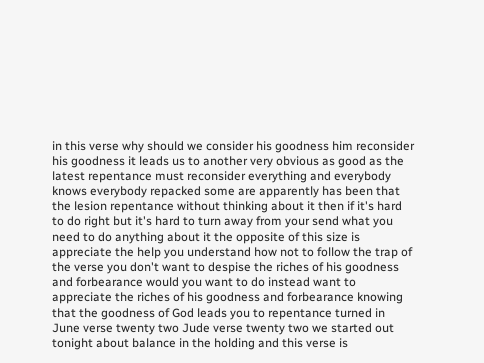in this verse why should we consider his goodness him reconsider his goodness it leads us to another very obvious as good as the latest repentance must reconsider everything and everybody knows everybody repacked some are apparently has been that the lesion repentance without thinking about it then if it's hard to do right but it's hard to turn away from your send what you need to do anything about it the opposite of this size is appreciate the help you understand how not to follow the trap of the verse you don't want to despise the riches of his goodness and forbearance would you want to do instead want to appreciate the riches of his goodness and forbearance knowing that the goodness of God leads you to repentance turned in June verse twenty two Jude verse twenty two we started out tonight about balance in the holding and this verse is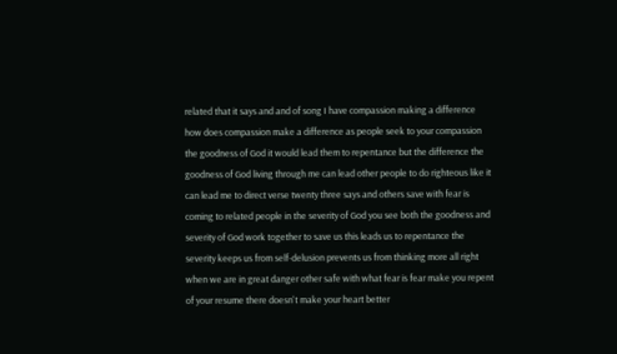related that it says and and of song I have compassion making a difference how does compassion make a difference as people seek to your compassion the goodness of God it would lead them to repentance but the difference the goodness of God living through me can lead other people to do righteous like it can lead me to direct verse twenty three says and others save with fear is coming to related people in the severity of God you see both the goodness and severity of God work together to save us this leads us to repentance the severity keeps us from self-delusion prevents us from thinking more all right when we are in great danger other safe with what fear is fear make you repent of your resume there doesn't make your heart better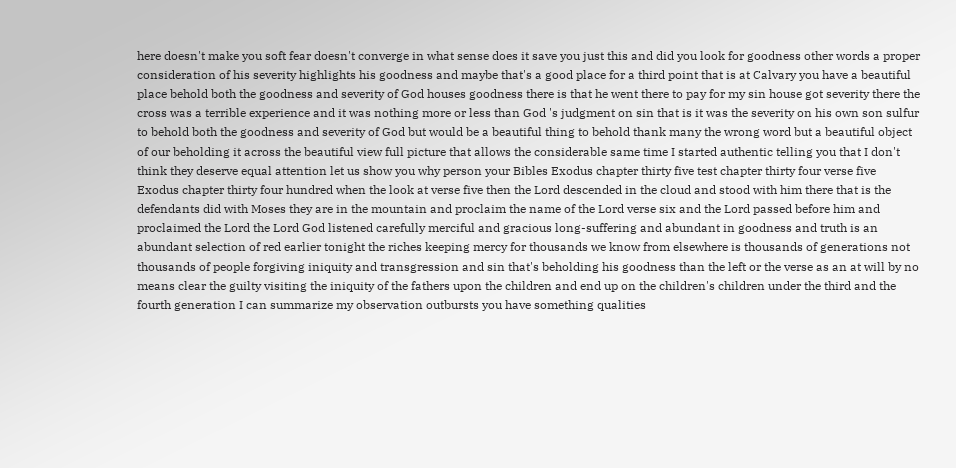here doesn't make you soft fear doesn't converge in what sense does it save you just this and did you look for goodness other words a proper consideration of his severity highlights his goodness and maybe that's a good place for a third point that is at Calvary you have a beautiful place behold both the goodness and severity of God houses goodness there is that he went there to pay for my sin house got severity there the cross was a terrible experience and it was nothing more or less than God 's judgment on sin that is it was the severity on his own son sulfur to behold both the goodness and severity of God but would be a beautiful thing to behold thank many the wrong word but a beautiful object of our beholding it across the beautiful view full picture that allows the considerable same time I started authentic telling you that I don't think they deserve equal attention let us show you why person your Bibles Exodus chapter thirty five test chapter thirty four verse five Exodus chapter thirty four hundred when the look at verse five then the Lord descended in the cloud and stood with him there that is the defendants did with Moses they are in the mountain and proclaim the name of the Lord verse six and the Lord passed before him and proclaimed the Lord the Lord God listened carefully merciful and gracious long-suffering and abundant in goodness and truth is an abundant selection of red earlier tonight the riches keeping mercy for thousands we know from elsewhere is thousands of generations not thousands of people forgiving iniquity and transgression and sin that's beholding his goodness than the left or the verse as an at will by no means clear the guilty visiting the iniquity of the fathers upon the children and end up on the children's children under the third and the fourth generation I can summarize my observation outbursts you have something qualities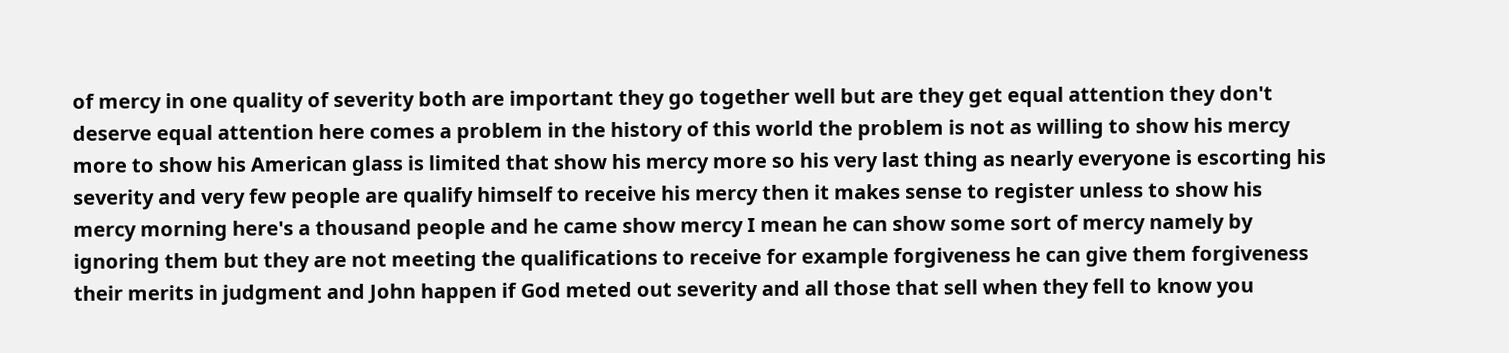of mercy in one quality of severity both are important they go together well but are they get equal attention they don't deserve equal attention here comes a problem in the history of this world the problem is not as willing to show his mercy more to show his American glass is limited that show his mercy more so his very last thing as nearly everyone is escorting his severity and very few people are qualify himself to receive his mercy then it makes sense to register unless to show his mercy morning here's a thousand people and he came show mercy I mean he can show some sort of mercy namely by ignoring them but they are not meeting the qualifications to receive for example forgiveness he can give them forgiveness their merits in judgment and John happen if God meted out severity and all those that sell when they fell to know you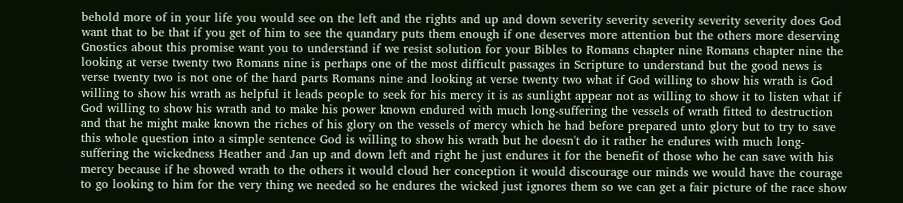behold more of in your life you would see on the left and the rights and up and down severity severity severity severity severity does God want that to be that if you get of him to see the quandary puts them enough if one deserves more attention but the others more deserving Gnostics about this promise want you to understand if we resist solution for your Bibles to Romans chapter nine Romans chapter nine the looking at verse twenty two Romans nine is perhaps one of the most difficult passages in Scripture to understand but the good news is verse twenty two is not one of the hard parts Romans nine and looking at verse twenty two what if God willing to show his wrath is God willing to show his wrath as helpful it leads people to seek for his mercy it is as sunlight appear not as willing to show it to listen what if God willing to show his wrath and to make his power known endured with much long-suffering the vessels of wrath fitted to destruction and that he might make known the riches of his glory on the vessels of mercy which he had before prepared unto glory but to try to save this whole question into a simple sentence God is willing to show his wrath but he doesn't do it rather he endures with much long-suffering the wickedness Heather and Jan up and down left and right he just endures it for the benefit of those who he can save with his mercy because if he showed wrath to the others it would cloud her conception it would discourage our minds we would have the courage to go looking to him for the very thing we needed so he endures the wicked just ignores them so we can get a fair picture of the race show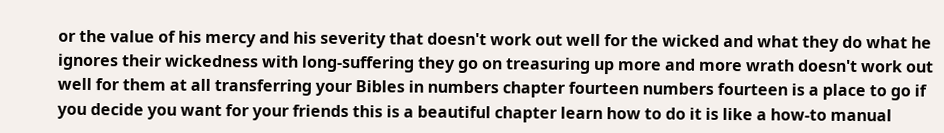or the value of his mercy and his severity that doesn't work out well for the wicked and what they do what he ignores their wickedness with long-suffering they go on treasuring up more and more wrath doesn't work out well for them at all transferring your Bibles in numbers chapter fourteen numbers fourteen is a place to go if you decide you want for your friends this is a beautiful chapter learn how to do it is like a how-to manual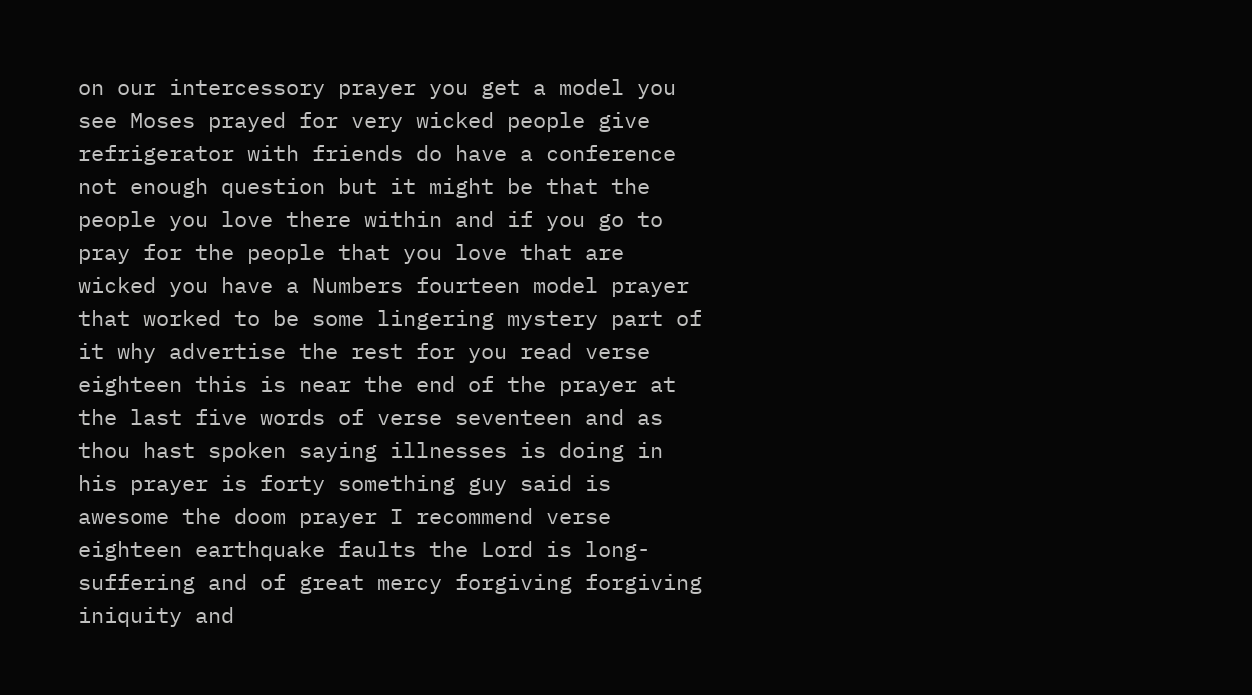on our intercessory prayer you get a model you see Moses prayed for very wicked people give refrigerator with friends do have a conference not enough question but it might be that the people you love there within and if you go to pray for the people that you love that are wicked you have a Numbers fourteen model prayer that worked to be some lingering mystery part of it why advertise the rest for you read verse eighteen this is near the end of the prayer at the last five words of verse seventeen and as thou hast spoken saying illnesses is doing in his prayer is forty something guy said is awesome the doom prayer I recommend verse eighteen earthquake faults the Lord is long-suffering and of great mercy forgiving forgiving iniquity and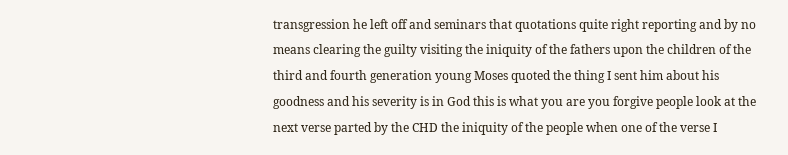transgression he left off and seminars that quotations quite right reporting and by no means clearing the guilty visiting the iniquity of the fathers upon the children of the third and fourth generation young Moses quoted the thing I sent him about his goodness and his severity is in God this is what you are you forgive people look at the next verse parted by the CHD the iniquity of the people when one of the verse I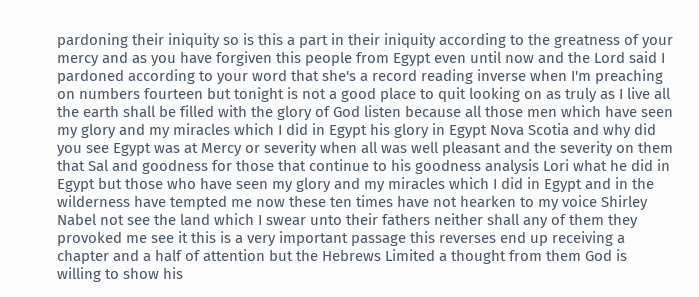pardoning their iniquity so is this a part in their iniquity according to the greatness of your mercy and as you have forgiven this people from Egypt even until now and the Lord said I pardoned according to your word that she's a record reading inverse when I'm preaching on numbers fourteen but tonight is not a good place to quit looking on as truly as I live all the earth shall be filled with the glory of God listen because all those men which have seen my glory and my miracles which I did in Egypt his glory in Egypt Nova Scotia and why did you see Egypt was at Mercy or severity when all was well pleasant and the severity on them that Sal and goodness for those that continue to his goodness analysis Lori what he did in Egypt but those who have seen my glory and my miracles which I did in Egypt and in the wilderness have tempted me now these ten times have not hearken to my voice Shirley Nabel not see the land which I swear unto their fathers neither shall any of them they provoked me see it this is a very important passage this reverses end up receiving a chapter and a half of attention but the Hebrews Limited a thought from them God is willing to show his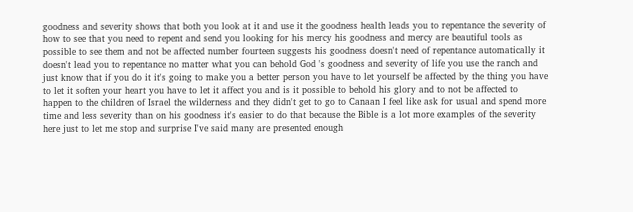goodness and severity shows that both you look at it and use it the goodness health leads you to repentance the severity of how to see that you need to repent and send you looking for his mercy his goodness and mercy are beautiful tools as possible to see them and not be affected number fourteen suggests his goodness doesn't need of repentance automatically it doesn't lead you to repentance no matter what you can behold God 's goodness and severity of life you use the ranch and just know that if you do it it's going to make you a better person you have to let yourself be affected by the thing you have to let it soften your heart you have to let it affect you and is it possible to behold his glory and to not be affected to happen to the children of Israel the wilderness and they didn't get to go to Canaan I feel like ask for usual and spend more time and less severity than on his goodness it's easier to do that because the Bible is a lot more examples of the severity here just to let me stop and surprise I've said many are presented enough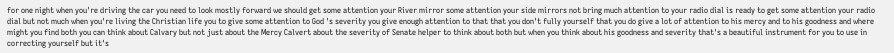for one night when you're driving the car you need to look mostly forward we should get some attention your River mirror some attention your side mirrors not bring much attention to your radio dial is ready to get some attention your radio dial but not much when you're living the Christian life you to give some attention to God 's severity you give enough attention to that that you don't fully yourself that you do give a lot of attention to his mercy and to his goodness and where might you find both you can think about Calvary but not just about the Mercy Calvert about the severity of Senate helper to think about both but when you think about his goodness and severity that's a beautiful instrument for you to use in correcting yourself but it's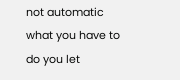not automatic what you have to do you let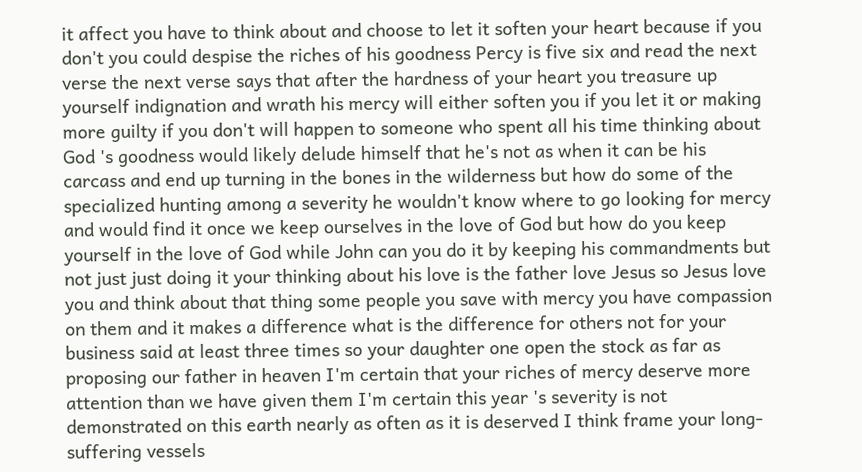it affect you have to think about and choose to let it soften your heart because if you don't you could despise the riches of his goodness Percy is five six and read the next verse the next verse says that after the hardness of your heart you treasure up yourself indignation and wrath his mercy will either soften you if you let it or making more guilty if you don't will happen to someone who spent all his time thinking about God 's goodness would likely delude himself that he's not as when it can be his carcass and end up turning in the bones in the wilderness but how do some of the specialized hunting among a severity he wouldn't know where to go looking for mercy and would find it once we keep ourselves in the love of God but how do you keep yourself in the love of God while John can you do it by keeping his commandments but not just just doing it your thinking about his love is the father love Jesus so Jesus love you and think about that thing some people you save with mercy you have compassion on them and it makes a difference what is the difference for others not for your business said at least three times so your daughter one open the stock as far as proposing our father in heaven I'm certain that your riches of mercy deserve more attention than we have given them I'm certain this year 's severity is not demonstrated on this earth nearly as often as it is deserved I think frame your long-suffering vessels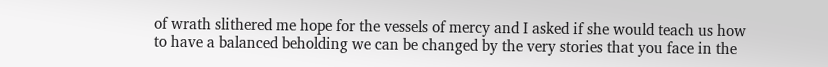of wrath slithered me hope for the vessels of mercy and I asked if she would teach us how to have a balanced beholding we can be changed by the very stories that you face in the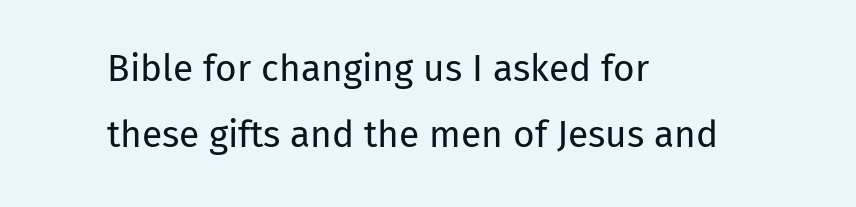Bible for changing us I asked for these gifts and the men of Jesus and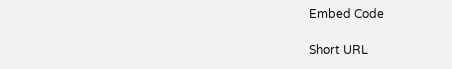Embed Code

Short URL